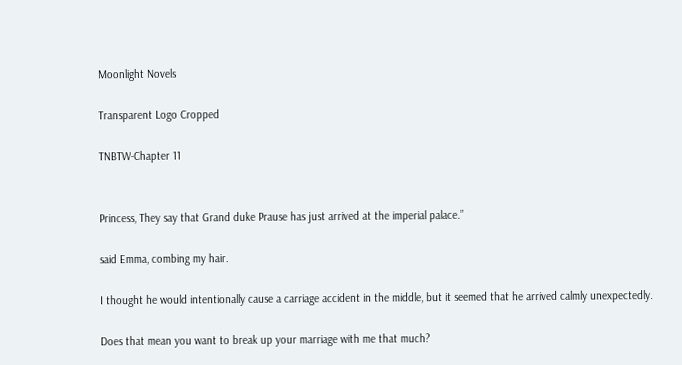Moonlight Novels

Transparent Logo Cropped

TNBTW-Chapter 11


Princess, They say that Grand duke Prause has just arrived at the imperial palace.”

said Emma, combing my hair.

I thought he would intentionally cause a carriage accident in the middle, but it seemed that he arrived calmly unexpectedly.

Does that mean you want to break up your marriage with me that much?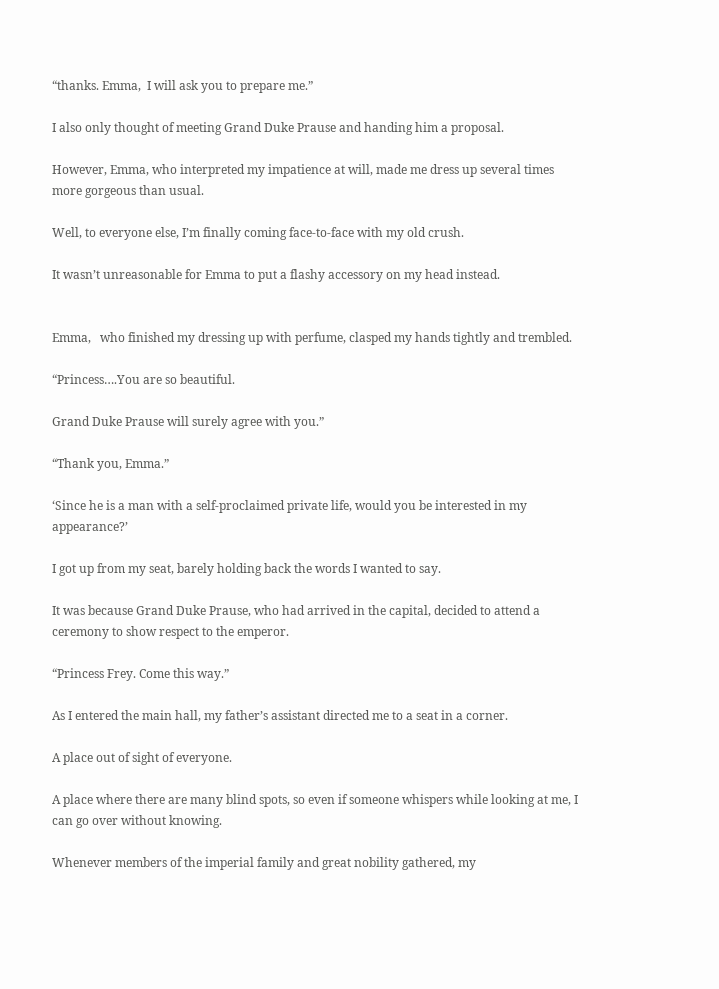“thanks. Emma,  I will ask you to prepare me.”

I also only thought of meeting Grand Duke Prause and handing him a proposal.

However, Emma, who interpreted my impatience at will, made me dress up several times more gorgeous than usual.

Well, to everyone else, I’m finally coming face-to-face with my old crush.

It wasn’t unreasonable for Emma to put a flashy accessory on my head instead.


Emma,   who finished my dressing up with perfume, clasped my hands tightly and trembled.

“Princess….You are so beautiful.

Grand Duke Prause will surely agree with you.”

“Thank you, Emma.”

‘Since he is a man with a self-proclaimed private life, would you be interested in my appearance?’

I got up from my seat, barely holding back the words I wanted to say.

It was because Grand Duke Prause, who had arrived in the capital, decided to attend a ceremony to show respect to the emperor.

“Princess Frey. Come this way.”

As I entered the main hall, my father’s assistant directed me to a seat in a corner.

A place out of sight of everyone.

A place where there are many blind spots, so even if someone whispers while looking at me, I can go over without knowing.

Whenever members of the imperial family and great nobility gathered, my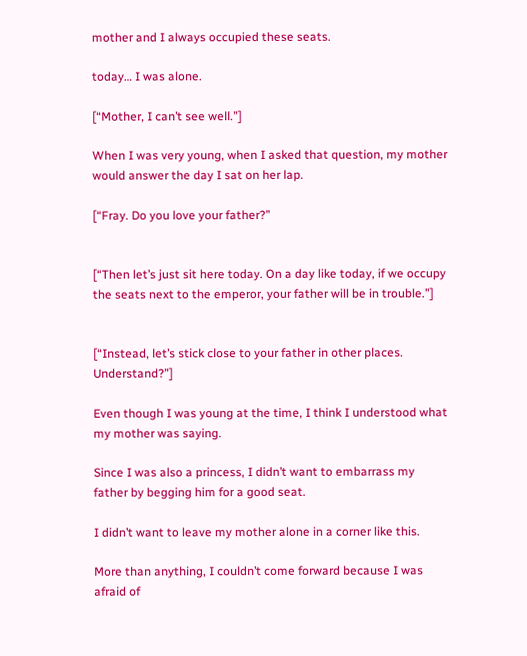mother and I always occupied these seats.

today… I was alone.

[“Mother, I can’t see well.”]

When I was very young, when I asked that question, my mother would answer the day I sat on her lap.

[“Fray. Do you love your father?”


[“Then let’s just sit here today. On a day like today, if we occupy the seats next to the emperor, your father will be in trouble.”]


[“Instead, let’s stick close to your father in other places. Understand?”]

Even though I was young at the time, I think I understood what my mother was saying.

Since I was also a princess, I didn’t want to embarrass my father by begging him for a good seat.

I didn’t want to leave my mother alone in a corner like this.

More than anything, I couldn’t come forward because I was afraid of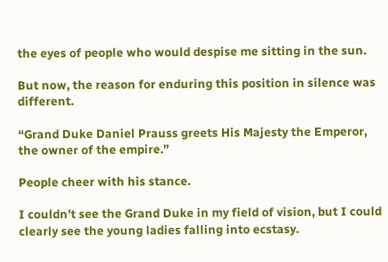the eyes of people who would despise me sitting in the sun.

But now, the reason for enduring this position in silence was different.

“Grand Duke Daniel Prauss greets His Majesty the Emperor, the owner of the empire.”

People cheer with his stance.

I couldn’t see the Grand Duke in my field of vision, but I could clearly see the young ladies falling into ecstasy.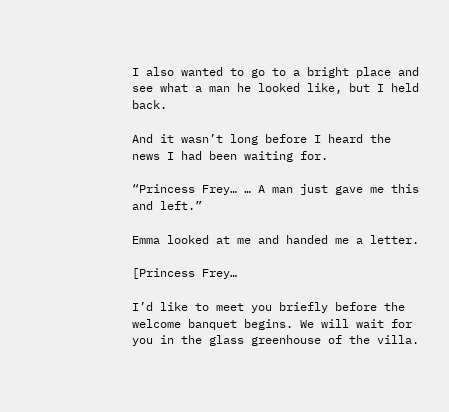I also wanted to go to a bright place and see what a man he looked like, but I held back.

And it wasn’t long before I heard the news I had been waiting for.

“Princess Frey… … A man just gave me this and left.”

Emma looked at me and handed me a letter.

[Princess Frey…

I’d like to meet you briefly before the welcome banquet begins. We will wait for you in the glass greenhouse of the villa.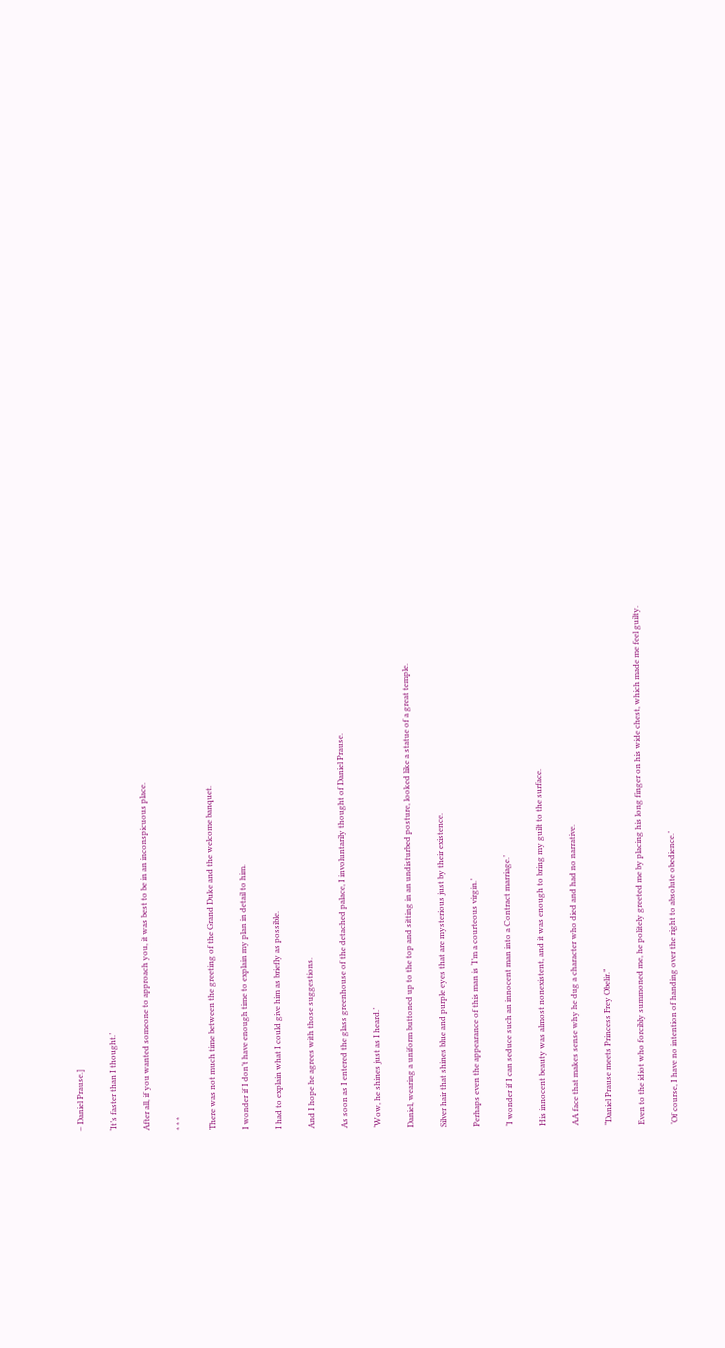– Daniel Prause.]

‘It’s faster than I thought.’

After all, if you wanted someone to approach you, it was best to be in an inconspicuous place.

* * *

There was not much time between the greeting of the Grand Duke and the welcome banquet.

I wonder if I don’t have enough time to explain my plan in detail to him.

I had to explain what I could give him as briefly as possible.

And I hope he agrees with those suggestions.

As soon as I entered the glass greenhouse of the detached palace, I involuntarily thought of Daniel Prause.

‘Wow, he shines just as I heard.’

Daniel, wearing a uniform buttoned up to the top and sitting in an undisturbed posture, looked like a statue of a great temple.

Silver hair that shines blue and purple eyes that are mysterious just by their existence.

Perhaps even the appearance of this man is ‘I’m a courteous virgin.’

‘I wonder if I can seduce such an innocent man into a Contract marriage.’

His innocent beauty was almost nonexistent, and it was enough to bring my guilt to the surface.

AA face that makes sense why he dug a character who died and had no narrative.

“Daniel Prause meets Princess Frey Obelir.”

Even to the idiot who forcibly summoned me, he politely greeted me by placing his long finger on his wide chest, which made me feel guilty.

‘Of course, I have no intention of handing over the right to absolute obedience.’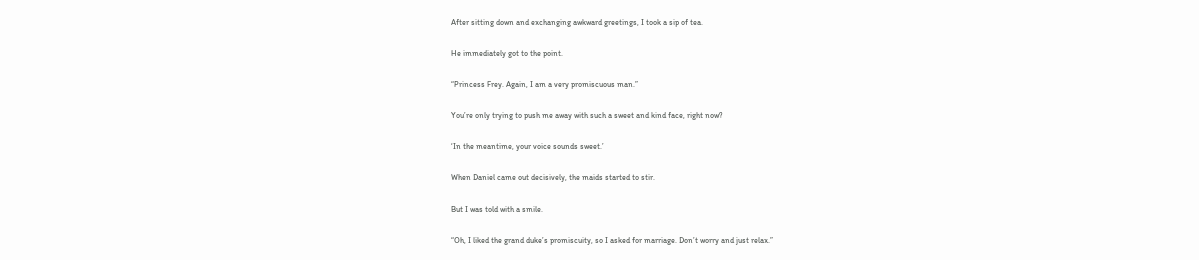After sitting down and exchanging awkward greetings, I took a sip of tea.

He immediately got to the point.

“Princess Frey. Again, I am a very promiscuous man.”

You’re only trying to push me away with such a sweet and kind face, right now?

‘In the meantime, your voice sounds sweet.’

When Daniel came out decisively, the maids started to stir.

But I was told with a smile.

“Oh, I liked the grand duke’s promiscuity, so I asked for marriage. Don’t worry and just relax.”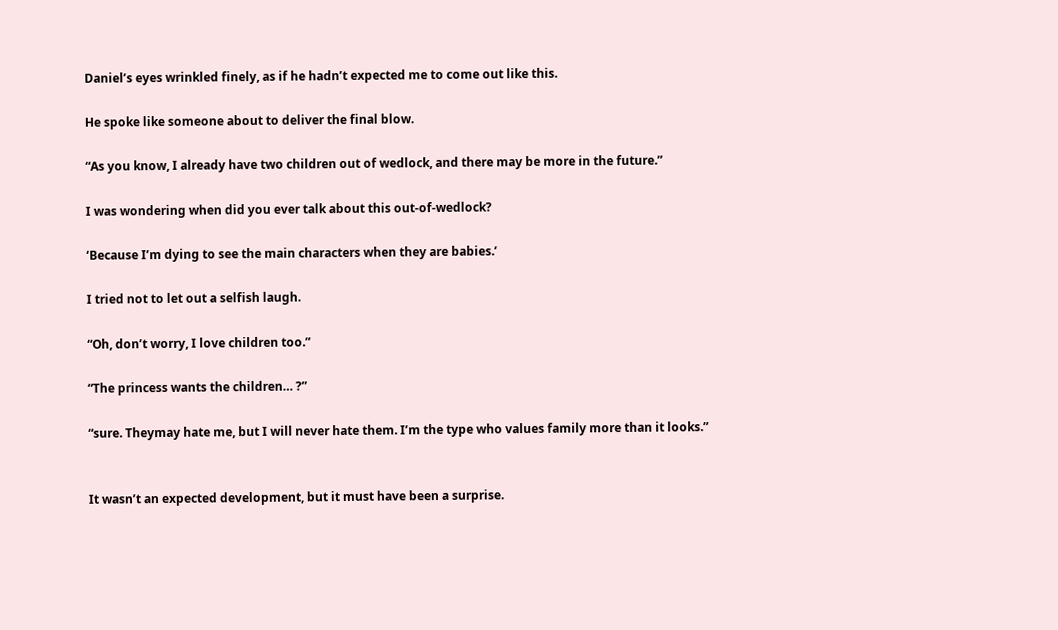Daniel’s eyes wrinkled finely, as if he hadn’t expected me to come out like this.

He spoke like someone about to deliver the final blow.

“As you know, I already have two children out of wedlock, and there may be more in the future.”

I was wondering when did you ever talk about this out-of-wedlock?

‘Because I’m dying to see the main characters when they are babies.’

I tried not to let out a selfish laugh.

“Oh, don’t worry, I love children too.”

“The princess wants the children… ?”

“sure. Theymay hate me, but I will never hate them. I’m the type who values family more than it looks.”


It wasn’t an expected development, but it must have been a surprise.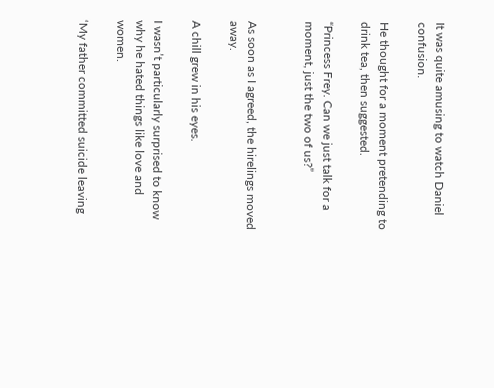It was quite amusing to watch Daniel confusion.

He thought for a moment pretending to drink tea, then suggested.

“Princess Frey. Can we just talk for a moment, just the two of us?”


As soon as I agreed, the hirelings moved away.

A chill grew in his eyes.

I wasn’t particularly surprised to know why he hated things like love and women.

‘My father committed suicide leaving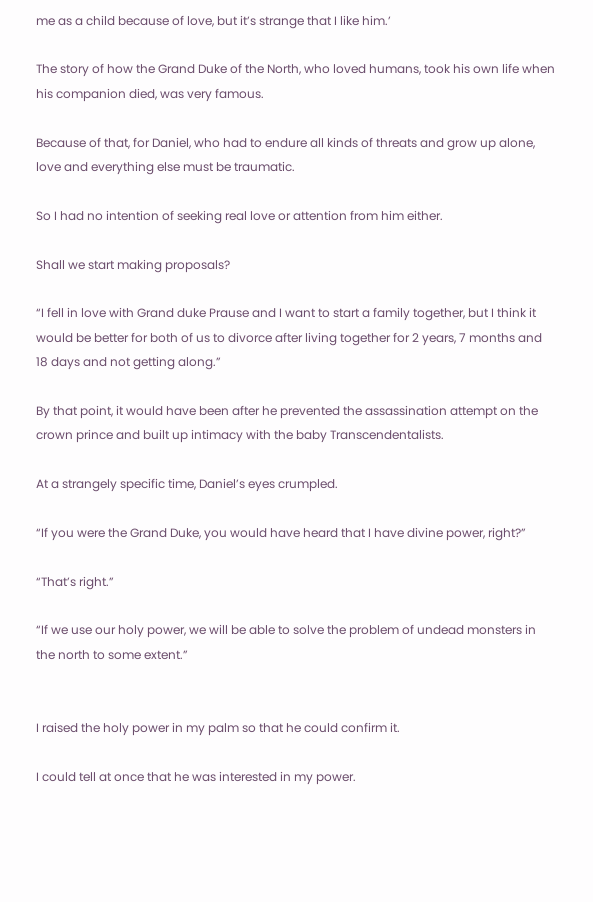me as a child because of love, but it’s strange that I like him.’

The story of how the Grand Duke of the North, who loved humans, took his own life when his companion died, was very famous.

Because of that, for Daniel, who had to endure all kinds of threats and grow up alone, love and everything else must be traumatic.

So I had no intention of seeking real love or attention from him either.

Shall we start making proposals?

“I fell in love with Grand duke Prause and I want to start a family together, but I think it would be better for both of us to divorce after living together for 2 years, 7 months and 18 days and not getting along.”

By that point, it would have been after he prevented the assassination attempt on the crown prince and built up intimacy with the baby Transcendentalists.

At a strangely specific time, Daniel’s eyes crumpled.

“If you were the Grand Duke, you would have heard that I have divine power, right?”

“That’s right.”

“If we use our holy power, we will be able to solve the problem of undead monsters in the north to some extent.”


I raised the holy power in my palm so that he could confirm it.

I could tell at once that he was interested in my power.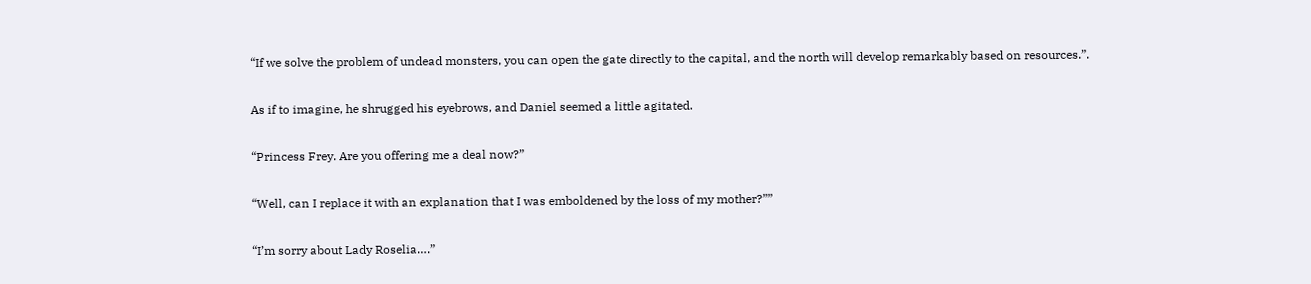“If we solve the problem of undead monsters, you can open the gate directly to the capital, and the north will develop remarkably based on resources.”.

As if to imagine, he shrugged his eyebrows, and Daniel seemed a little agitated.

“Princess Frey. Are you offering me a deal now?”

“Well, can I replace it with an explanation that I was emboldened by the loss of my mother?””

“I’m sorry about Lady Roselia….”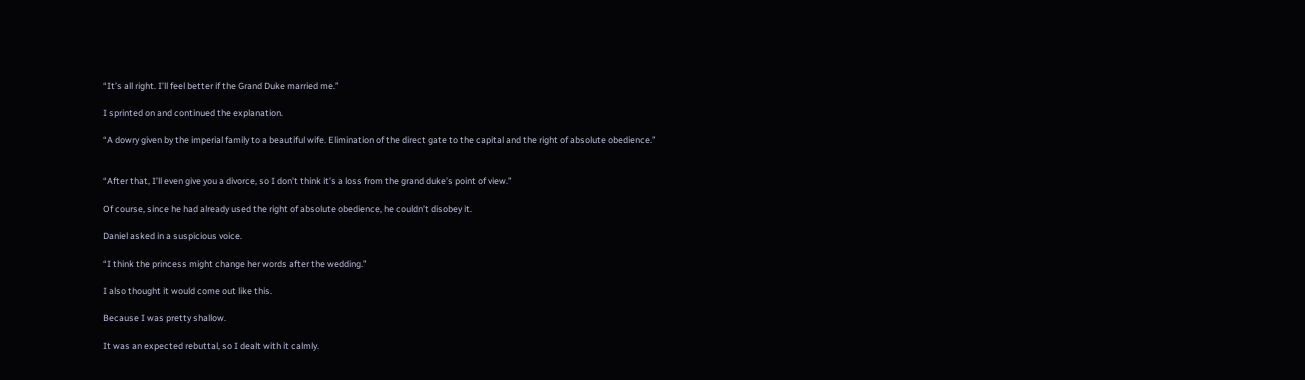“It’s all right. I’ll feel better if the Grand Duke married me.”

I sprinted on and continued the explanation.

“A dowry given by the imperial family to a beautiful wife. Elimination of the direct gate to the capital and the right of absolute obedience.”


“After that, I’ll even give you a divorce, so I don’t think it’s a loss from the grand duke’s point of view.”

Of course, since he had already used the right of absolute obedience, he couldn’t disobey it.

Daniel asked in a suspicious voice.

“I think the princess might change her words after the wedding.”

I also thought it would come out like this.

Because I was pretty shallow.

It was an expected rebuttal, so I dealt with it calmly.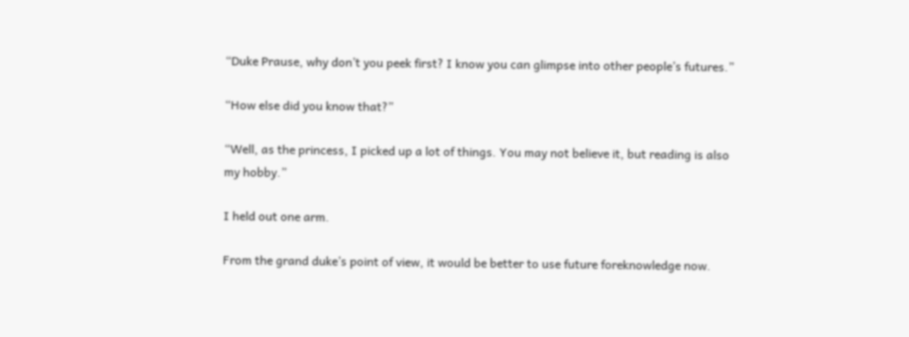“Duke Prause, why don’t you peek first? I know you can glimpse into other people’s futures.”

“How else did you know that?”

“Well, as the princess, I picked up a lot of things. You may not believe it, but reading is also my hobby.”

I held out one arm.

From the grand duke’s point of view, it would be better to use future foreknowledge now.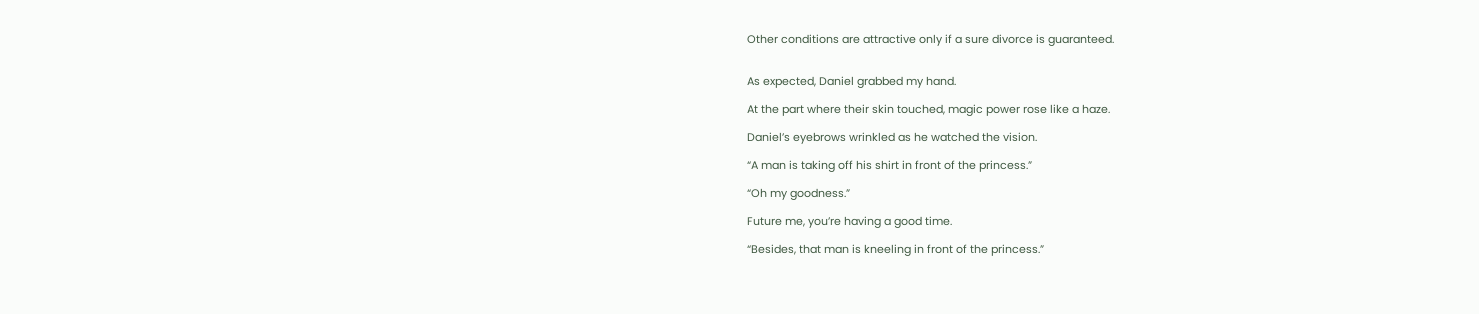Other conditions are attractive only if a sure divorce is guaranteed.


As expected, Daniel grabbed my hand.

At the part where their skin touched, magic power rose like a haze.

Daniel’s eyebrows wrinkled as he watched the vision.

“A man is taking off his shirt in front of the princess.”

“Oh my goodness.”

Future me, you’re having a good time.

“Besides, that man is kneeling in front of the princess.”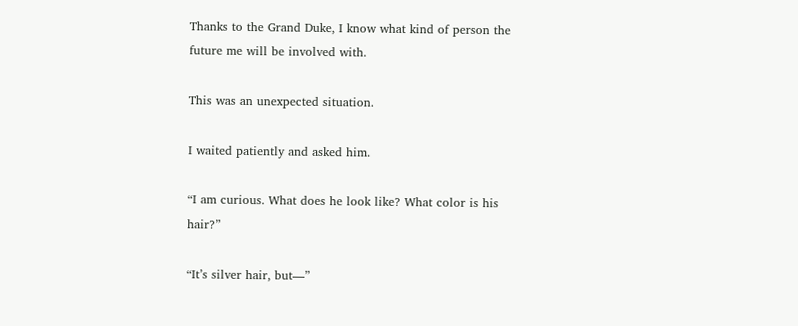Thanks to the Grand Duke, I know what kind of person the future me will be involved with.

This was an unexpected situation.

I waited patiently and asked him.

“I am curious. What does he look like? What color is his hair?”

“It’s silver hair, but—”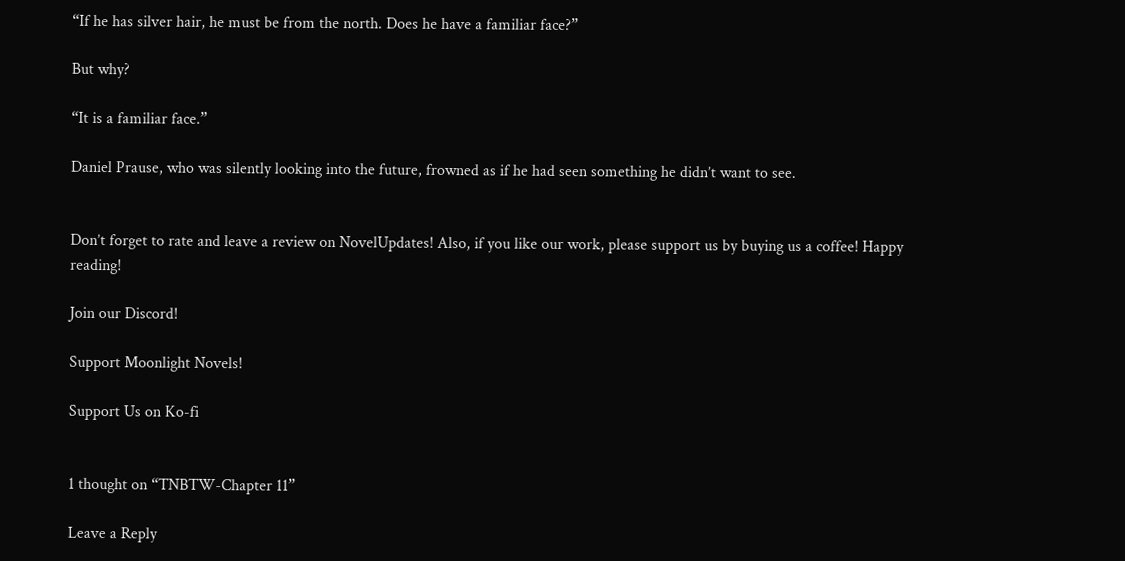“If he has silver hair, he must be from the north. Does he have a familiar face?”

But why?

“It is a familiar face.”

Daniel Prause, who was silently looking into the future, frowned as if he had seen something he didn’t want to see.


Don’t forget to rate and leave a review on NovelUpdates! Also, if you like our work, please support us by buying us a coffee! Happy reading!

Join our Discord!

Support Moonlight Novels!

Support Us on Ko-fi


1 thought on “TNBTW-Chapter 11”

Leave a Reply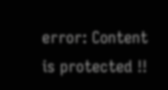error: Content is protected !!